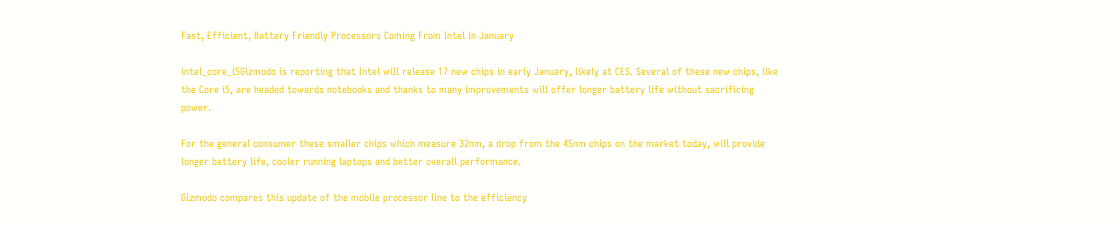Fast, Efficient, Battery Friendly Processors Coming From Intel in January

intel_core_i5Gizmodo is reporting that Intel will release 17 new chips in early January, likely at CES. Several of these new chips, like the Core i5, are headed towards notebooks and thanks to many improvements will offer longer battery life without sacrificing power.

For the general consumer these smaller chips which measure 32nm, a drop from the 45nm chips on the market today, will provide longer battery life, cooler running laptops and better overall performance.

Gizmodo compares this update of the mobile processor line to the efficiency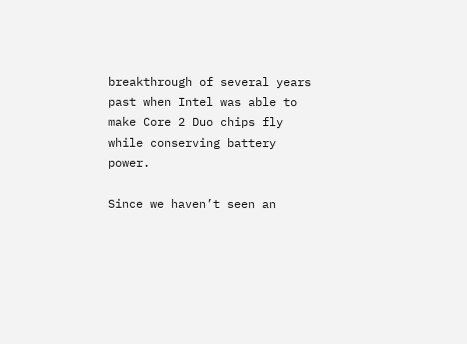breakthrough of several years past when Intel was able to make Core 2 Duo chips fly while conserving battery power.

Since we haven’t seen an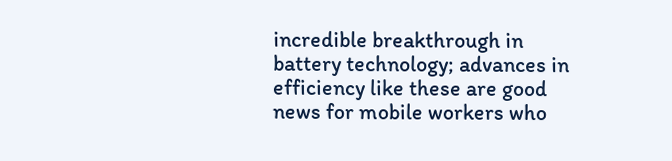incredible breakthrough in battery technology; advances in efficiency like these are good news for mobile workers who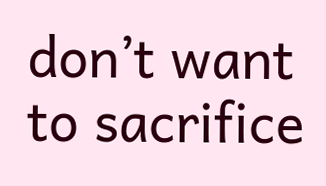don’t want to sacrifice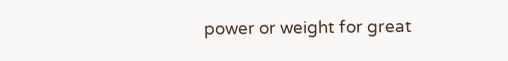power or weight for great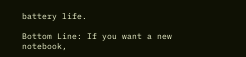battery life.

Bottom Line: If you want a new notebook,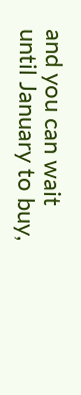and you can wait until January to buy,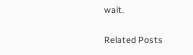wait.

Related Posts